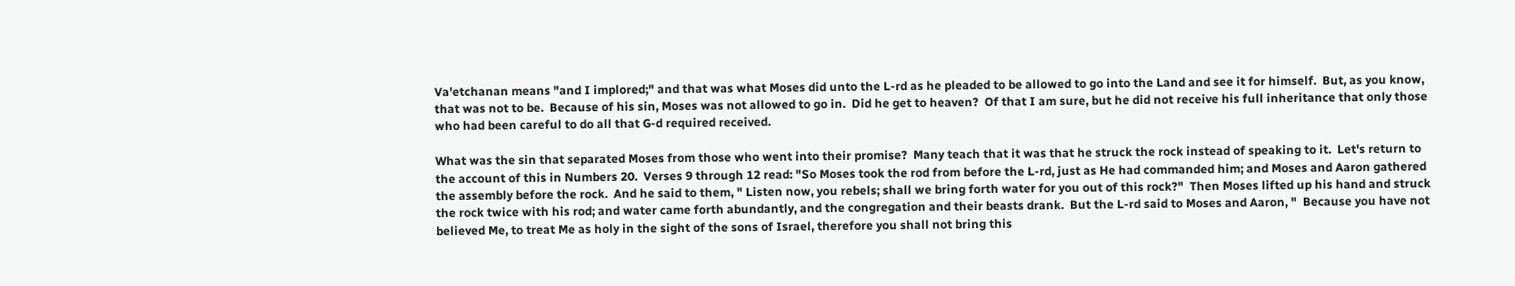Va'etchanan means "and I implored;" and that was what Moses did unto the L-rd as he pleaded to be allowed to go into the Land and see it for himself.  But, as you know, that was not to be.  Because of his sin, Moses was not allowed to go in.  Did he get to heaven?  Of that I am sure, but he did not receive his full inheritance that only those who had been careful to do all that G-d required received.

What was the sin that separated Moses from those who went into their promise?  Many teach that it was that he struck the rock instead of speaking to it.  Let's return to the account of this in Numbers 20.  Verses 9 through 12 read: "So Moses took the rod from before the L-rd, just as He had commanded him; and Moses and Aaron gathered the assembly before the rock.  And he said to them, " Listen now, you rebels; shall we bring forth water for you out of this rock?"  Then Moses lifted up his hand and struck the rock twice with his rod; and water came forth abundantly, and the congregation and their beasts drank.  But the L-rd said to Moses and Aaron, "  Because you have not believed Me, to treat Me as holy in the sight of the sons of Israel, therefore you shall not bring this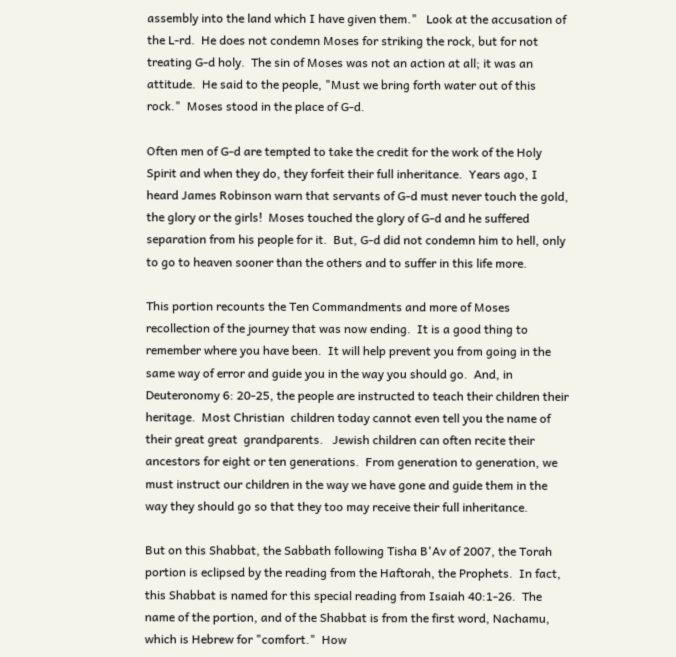assembly into the land which I have given them."   Look at the accusation of the L-rd.  He does not condemn Moses for striking the rock, but for not treating G-d holy.  The sin of Moses was not an action at all; it was an attitude.  He said to the people, "Must we bring forth water out of this rock."  Moses stood in the place of G-d.

Often men of G-d are tempted to take the credit for the work of the Holy Spirit and when they do, they forfeit their full inheritance.  Years ago, I heard James Robinson warn that servants of G-d must never touch the gold, the glory or the girls!  Moses touched the glory of G-d and he suffered separation from his people for it.  But, G-d did not condemn him to hell, only to go to heaven sooner than the others and to suffer in this life more.

This portion recounts the Ten Commandments and more of Moses recollection of the journey that was now ending.  It is a good thing to remember where you have been.  It will help prevent you from going in the same way of error and guide you in the way you should go.  And, in Deuteronomy 6: 20-25, the people are instructed to teach their children their heritage.  Most Christian  children today cannot even tell you the name of their great great  grandparents.   Jewish children can often recite their ancestors for eight or ten generations.  From generation to generation, we must instruct our children in the way we have gone and guide them in the way they should go so that they too may receive their full inheritance.

But on this Shabbat, the Sabbath following Tisha B'Av of 2007, the Torah portion is eclipsed by the reading from the Haftorah, the Prophets.  In fact, this Shabbat is named for this special reading from Isaiah 40:1-26.  The name of the portion, and of the Shabbat is from the first word, Nachamu, which is Hebrew for "comfort."  How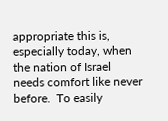appropriate this is, especially today, when the nation of Israel needs comfort like never before.  To easily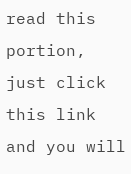read this portion, just click this link and you will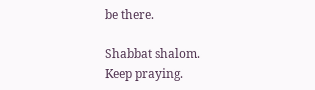be there.

Shabbat shalom.
Keep praying.